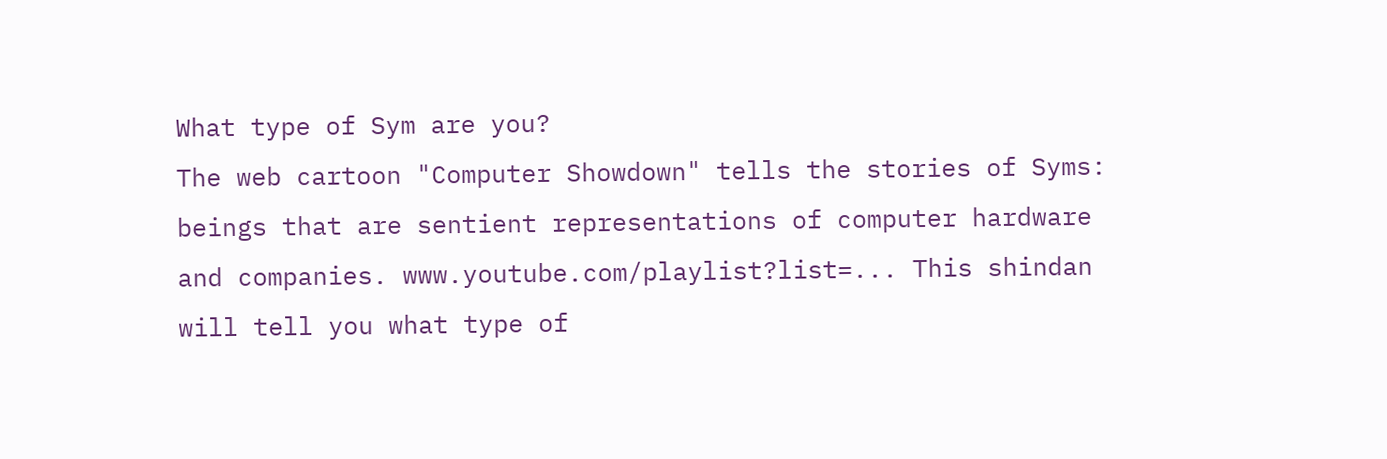What type of Sym are you?
The web cartoon "Computer Showdown" tells the stories of Syms: beings that are sentient representations of computer hardware and companies. www.youtube.com/playlist?list=... This shindan will tell you what type of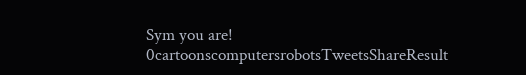Sym you are!
0cartoonscomputersrobotsTweetsShareResult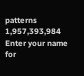patterns 1,957,393,984
Enter your name for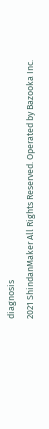diagnosis
2021 ShindanMaker All Rights Reserved. Operated by Bazooka Inc.